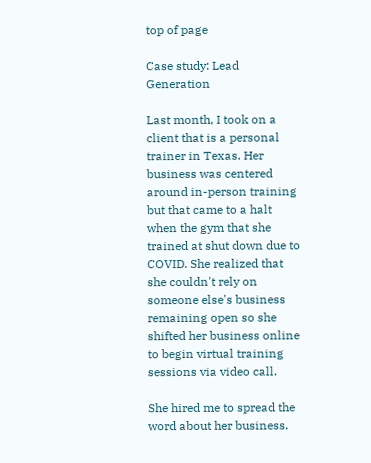top of page

Case study: Lead Generation

Last month, I took on a client that is a personal trainer in Texas. Her business was centered around in-person training but that came to a halt when the gym that she trained at shut down due to COVID. She realized that she couldn't rely on someone else's business remaining open so she shifted her business online to begin virtual training sessions via video call.

She hired me to spread the word about her business.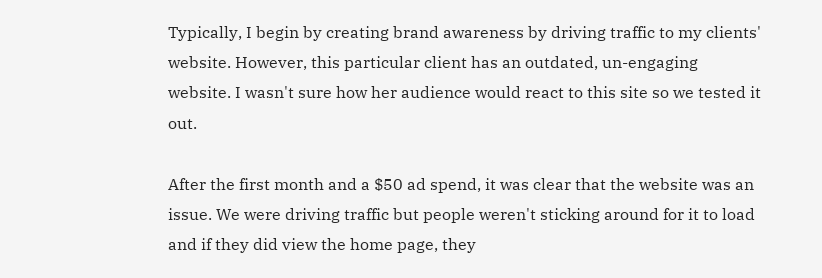Typically, I begin by creating brand awareness by driving traffic to my clients' website. However, this particular client has an outdated, un-engaging website. I wasn't sure how her audience would react to this site so we tested it out.

After the first month and a $50 ad spend, it was clear that the website was an issue. We were driving traffic but people weren't sticking around for it to load and if they did view the home page, they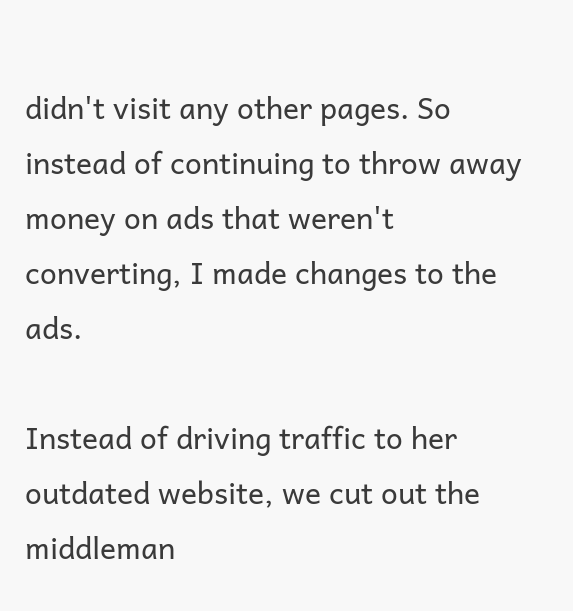didn't visit any other pages. So instead of continuing to throw away money on ads that weren't converting, I made changes to the ads.

Instead of driving traffic to her outdated website, we cut out the middleman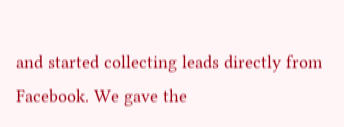and started collecting leads directly from Facebook. We gave the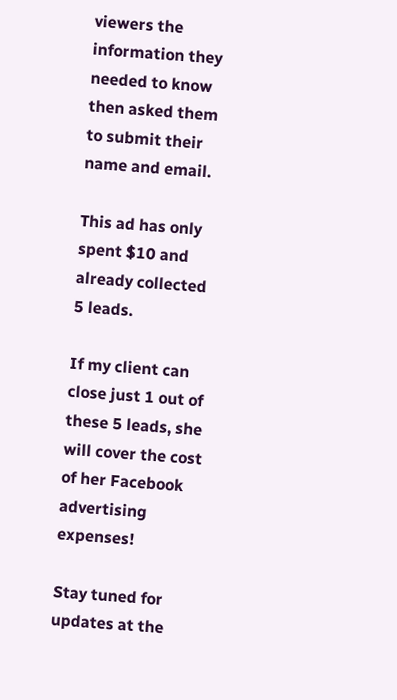viewers the information they needed to know then asked them to submit their name and email.

This ad has only spent $10 and already collected 5 leads.

If my client can close just 1 out of these 5 leads, she will cover the cost of her Facebook advertising expenses!

Stay tuned for updates at the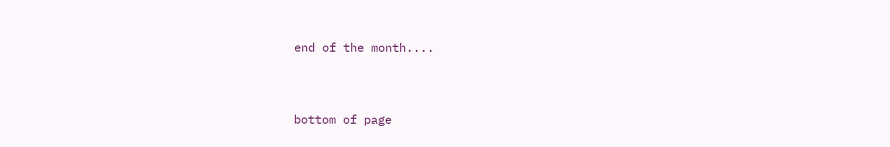end of the month....


bottom of page